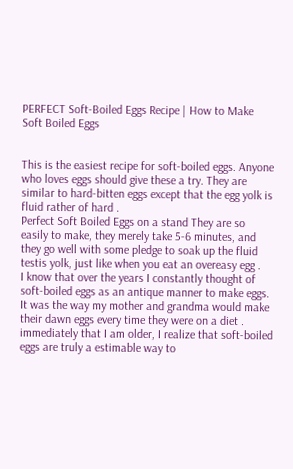PERFECT Soft-Boiled Eggs Recipe | How to Make Soft Boiled Eggs


This is the easiest recipe for soft-boiled eggs. Anyone who loves eggs should give these a try. They are similar to hard-bitten eggs except that the egg yolk is fluid rather of hard .
Perfect Soft Boiled Eggs on a stand They are so easily to make, they merely take 5-6 minutes, and they go well with some pledge to soak up the fluid testis yolk, just like when you eat an overeasy egg .
I know that over the years I constantly thought of soft-boiled eggs as an antique manner to make eggs. It was the way my mother and grandma would make their dawn eggs every time they were on a diet .
immediately that I am older, I realize that soft-boiled eggs are truly a estimable way to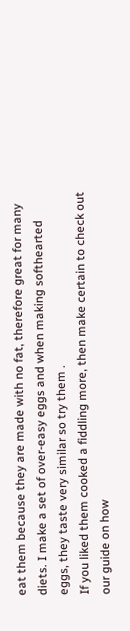eat them because they are made with no fat, therefore great for many diets. I make a set of over-easy eggs and when making softhearted eggs, they taste very similar so try them .
If you liked them cooked a fiddling more, then make certain to check out our guide on how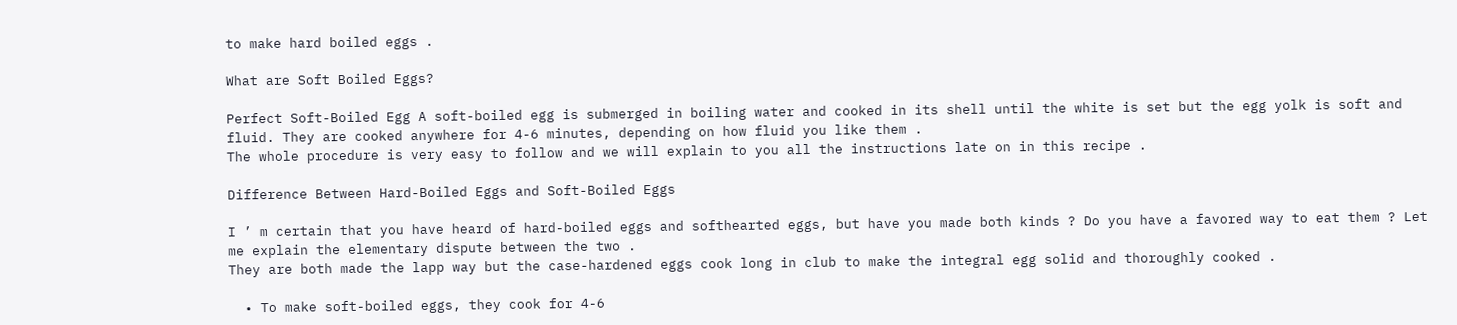to make hard boiled eggs .

What are Soft Boiled Eggs?

Perfect Soft-Boiled Egg A soft-boiled egg is submerged in boiling water and cooked in its shell until the white is set but the egg yolk is soft and fluid. They are cooked anywhere for 4-6 minutes, depending on how fluid you like them .
The whole procedure is very easy to follow and we will explain to you all the instructions late on in this recipe .

Difference Between Hard-Boiled Eggs and Soft-Boiled Eggs

I ’ m certain that you have heard of hard-boiled eggs and softhearted eggs, but have you made both kinds ? Do you have a favored way to eat them ? Let me explain the elementary dispute between the two .
They are both made the lapp way but the case-hardened eggs cook long in club to make the integral egg solid and thoroughly cooked .

  • To make soft-boiled eggs, they cook for 4-6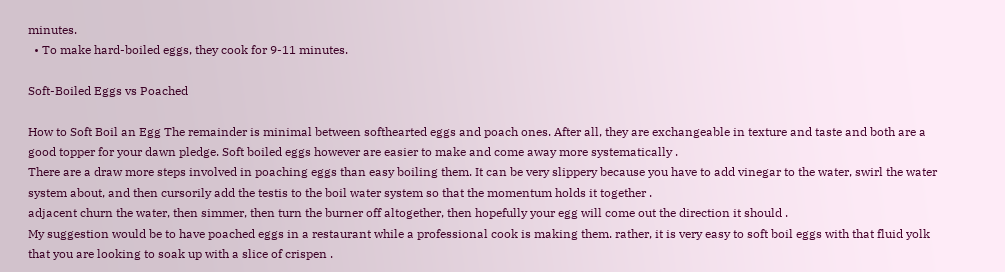minutes.
  • To make hard-boiled eggs, they cook for 9-11 minutes.

Soft-Boiled Eggs vs Poached

How to Soft Boil an Egg The remainder is minimal between softhearted eggs and poach ones. After all, they are exchangeable in texture and taste and both are a good topper for your dawn pledge. Soft boiled eggs however are easier to make and come away more systematically .
There are a draw more steps involved in poaching eggs than easy boiling them. It can be very slippery because you have to add vinegar to the water, swirl the water system about, and then cursorily add the testis to the boil water system so that the momentum holds it together .
adjacent churn the water, then simmer, then turn the burner off altogether, then hopefully your egg will come out the direction it should .
My suggestion would be to have poached eggs in a restaurant while a professional cook is making them. rather, it is very easy to soft boil eggs with that fluid yolk that you are looking to soak up with a slice of crispen .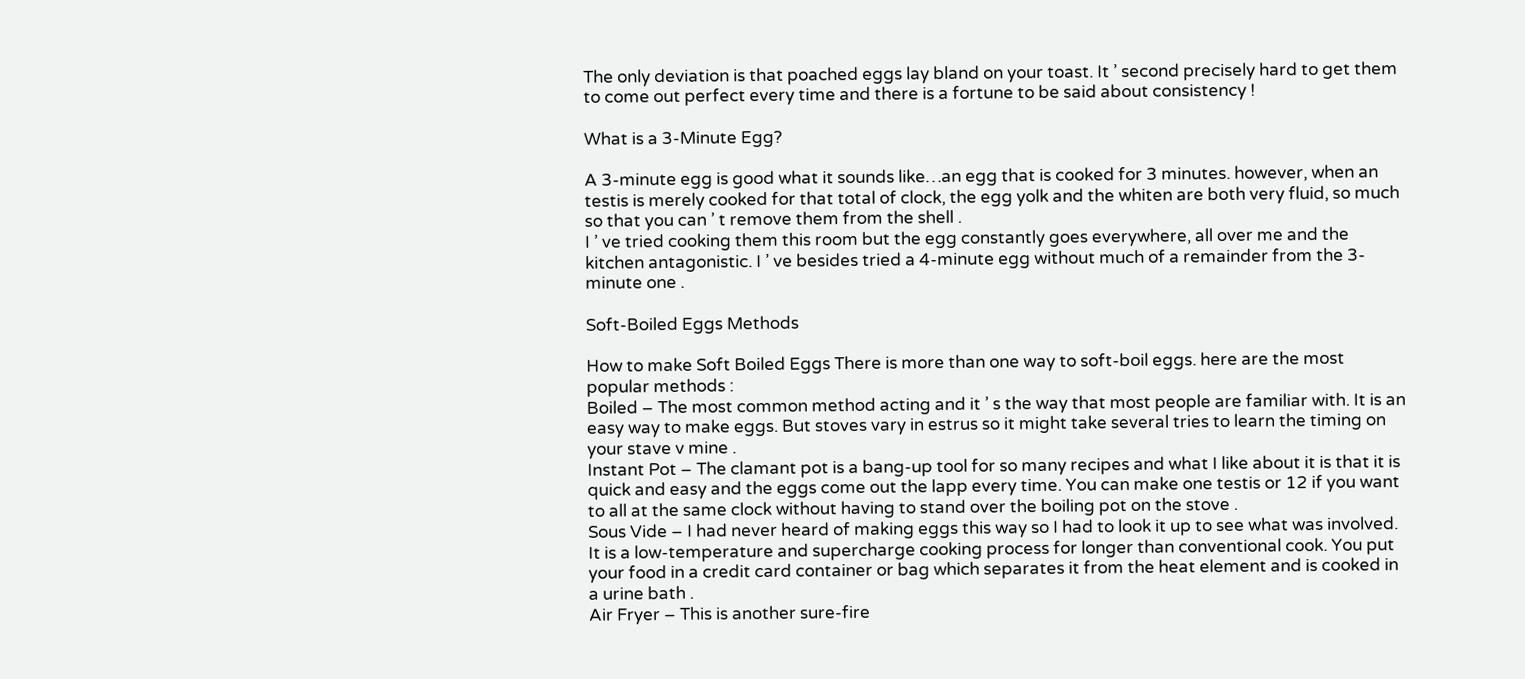The only deviation is that poached eggs lay bland on your toast. It ’ second precisely hard to get them to come out perfect every time and there is a fortune to be said about consistency !

What is a 3-Minute Egg?

A 3-minute egg is good what it sounds like…an egg that is cooked for 3 minutes. however, when an testis is merely cooked for that total of clock, the egg yolk and the whiten are both very fluid, so much so that you can ’ t remove them from the shell .
I ’ ve tried cooking them this room but the egg constantly goes everywhere, all over me and the kitchen antagonistic. I ’ ve besides tried a 4-minute egg without much of a remainder from the 3-minute one .

Soft-Boiled Eggs Methods

How to make Soft Boiled Eggs There is more than one way to soft-boil eggs. here are the most popular methods :
Boiled – The most common method acting and it ’ s the way that most people are familiar with. It is an easy way to make eggs. But stoves vary in estrus so it might take several tries to learn the timing on your stave v mine .
Instant Pot – The clamant pot is a bang-up tool for so many recipes and what I like about it is that it is quick and easy and the eggs come out the lapp every time. You can make one testis or 12 if you want to all at the same clock without having to stand over the boiling pot on the stove .
Sous Vide – I had never heard of making eggs this way so I had to look it up to see what was involved. It is a low-temperature and supercharge cooking process for longer than conventional cook. You put your food in a credit card container or bag which separates it from the heat element and is cooked in a urine bath .
Air Fryer – This is another sure-fire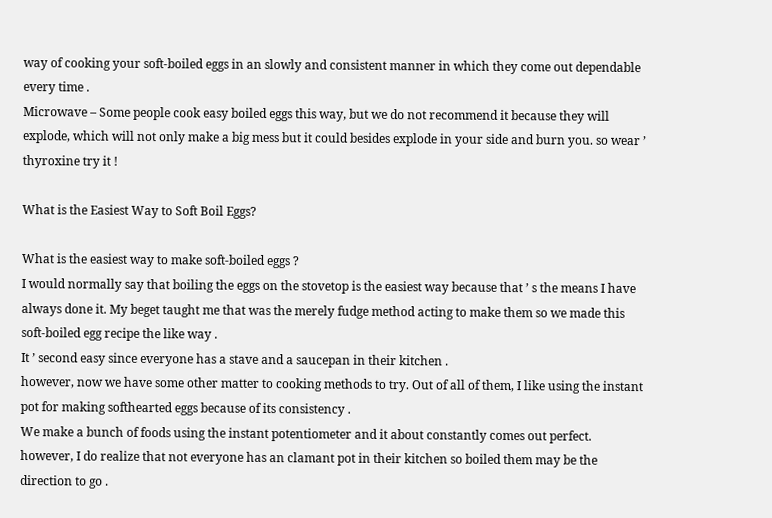way of cooking your soft-boiled eggs in an slowly and consistent manner in which they come out dependable every time .
Microwave – Some people cook easy boiled eggs this way, but we do not recommend it because they will explode, which will not only make a big mess but it could besides explode in your side and burn you. so wear ’ thyroxine try it !

What is the Easiest Way to Soft Boil Eggs?

What is the easiest way to make soft-boiled eggs ?
I would normally say that boiling the eggs on the stovetop is the easiest way because that ’ s the means I have always done it. My beget taught me that was the merely fudge method acting to make them so we made this soft-boiled egg recipe the like way .
It ’ second easy since everyone has a stave and a saucepan in their kitchen .
however, now we have some other matter to cooking methods to try. Out of all of them, I like using the instant pot for making softhearted eggs because of its consistency .
We make a bunch of foods using the instant potentiometer and it about constantly comes out perfect. however, I do realize that not everyone has an clamant pot in their kitchen so boiled them may be the direction to go .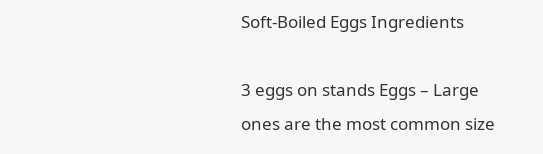Soft-Boiled Eggs Ingredients

3 eggs on stands Eggs – Large ones are the most common size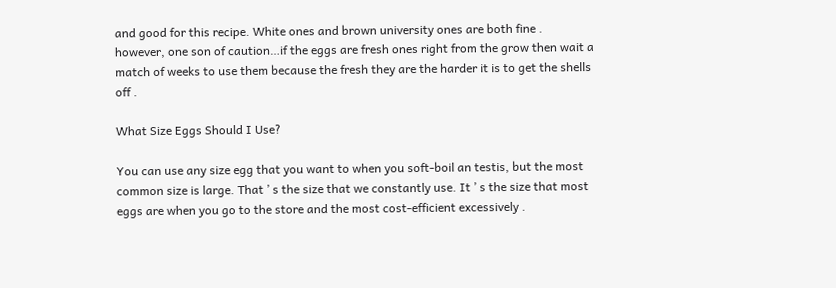and good for this recipe. White ones and brown university ones are both fine .
however, one son of caution…if the eggs are fresh ones right from the grow then wait a match of weeks to use them because the fresh they are the harder it is to get the shells off .

What Size Eggs Should I Use?

You can use any size egg that you want to when you soft-boil an testis, but the most common size is large. That ’ s the size that we constantly use. It ’ s the size that most eggs are when you go to the store and the most cost-efficient excessively .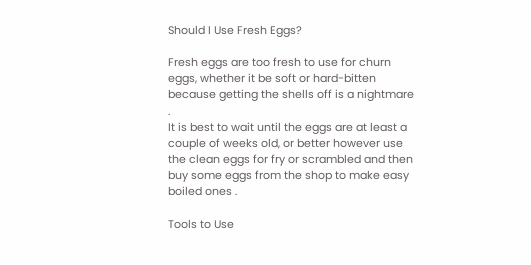Should I Use Fresh Eggs?

Fresh eggs are too fresh to use for churn eggs, whether it be soft or hard-bitten because getting the shells off is a nightmare .
It is best to wait until the eggs are at least a couple of weeks old, or better however use the clean eggs for fry or scrambled and then buy some eggs from the shop to make easy boiled ones .

Tools to Use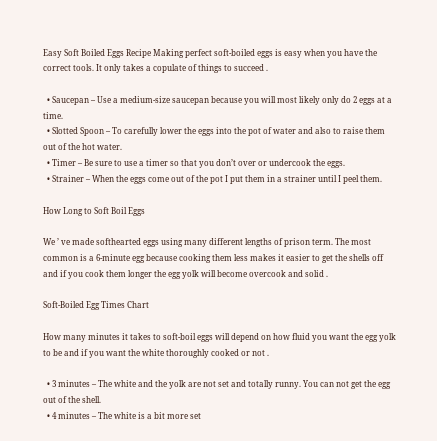Easy Soft Boiled Eggs Recipe Making perfect soft-boiled eggs is easy when you have the correct tools. It only takes a copulate of things to succeed .

  • Saucepan – Use a medium-size saucepan because you will most likely only do 2 eggs at a time.
  • Slotted Spoon – To carefully lower the eggs into the pot of water and also to raise them out of the hot water.
  • Timer – Be sure to use a timer so that you don’t over or undercook the eggs.
  • Strainer – When the eggs come out of the pot I put them in a strainer until I peel them.

How Long to Soft Boil Eggs

We ’ ve made softhearted eggs using many different lengths of prison term. The most common is a 6-minute egg because cooking them less makes it easier to get the shells off and if you cook them longer the egg yolk will become overcook and solid .

Soft-Boiled Egg Times Chart

How many minutes it takes to soft-boil eggs will depend on how fluid you want the egg yolk to be and if you want the white thoroughly cooked or not .

  • 3 minutes – The white and the yolk are not set and totally runny. You can not get the egg out of the shell.
  • 4 minutes – The white is a bit more set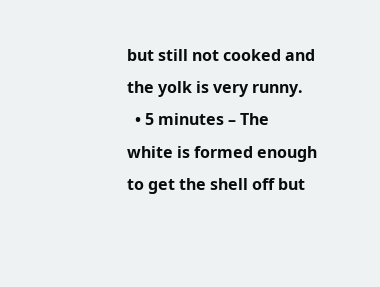but still not cooked and the yolk is very runny.
  • 5 minutes – The white is formed enough to get the shell off but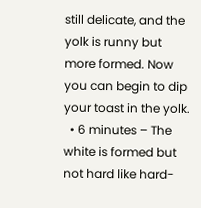still delicate, and the yolk is runny but more formed. Now you can begin to dip your toast in the yolk.
  • 6 minutes – The white is formed but not hard like hard-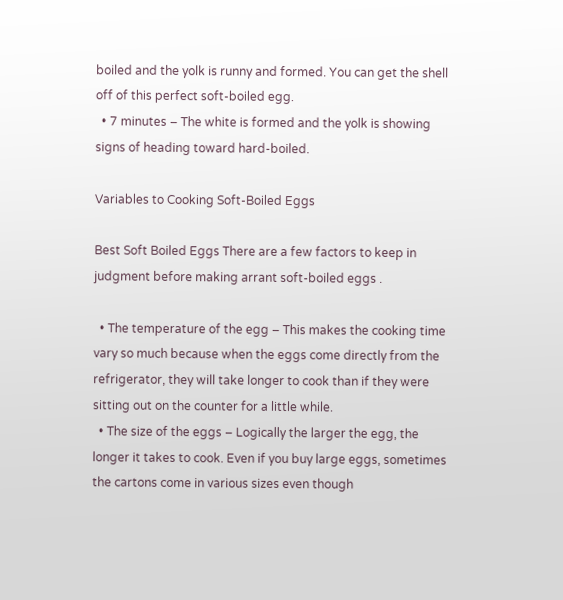boiled and the yolk is runny and formed. You can get the shell off of this perfect soft-boiled egg.
  • 7 minutes – The white is formed and the yolk is showing signs of heading toward hard-boiled.

Variables to Cooking Soft-Boiled Eggs

Best Soft Boiled Eggs There are a few factors to keep in judgment before making arrant soft-boiled eggs .

  • The temperature of the egg – This makes the cooking time vary so much because when the eggs come directly from the refrigerator, they will take longer to cook than if they were sitting out on the counter for a little while.
  • The size of the eggs – Logically the larger the egg, the longer it takes to cook. Even if you buy large eggs, sometimes the cartons come in various sizes even though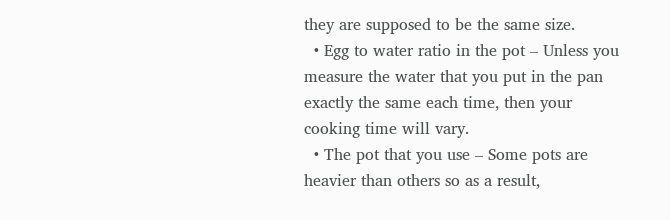they are supposed to be the same size.
  • Egg to water ratio in the pot – Unless you measure the water that you put in the pan exactly the same each time, then your cooking time will vary.
  • The pot that you use – Some pots are heavier than others so as a result,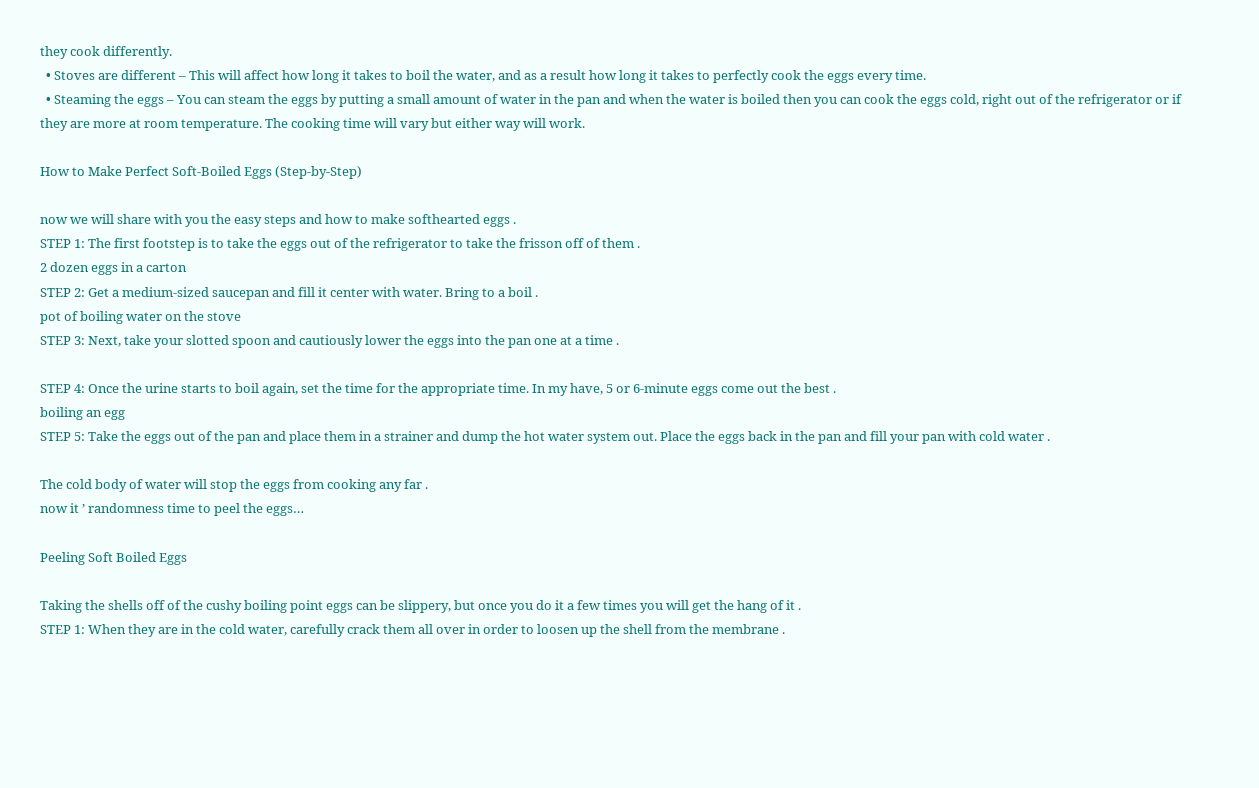they cook differently.
  • Stoves are different – This will affect how long it takes to boil the water, and as a result how long it takes to perfectly cook the eggs every time.
  • Steaming the eggs – You can steam the eggs by putting a small amount of water in the pan and when the water is boiled then you can cook the eggs cold, right out of the refrigerator or if they are more at room temperature. The cooking time will vary but either way will work.

How to Make Perfect Soft-Boiled Eggs (Step-by-Step)

now we will share with you the easy steps and how to make softhearted eggs .
STEP 1: The first footstep is to take the eggs out of the refrigerator to take the frisson off of them .
2 dozen eggs in a carton
STEP 2: Get a medium-sized saucepan and fill it center with water. Bring to a boil .
pot of boiling water on the stove
STEP 3: Next, take your slotted spoon and cautiously lower the eggs into the pan one at a time .

STEP 4: Once the urine starts to boil again, set the time for the appropriate time. In my have, 5 or 6-minute eggs come out the best .
boiling an egg
STEP 5: Take the eggs out of the pan and place them in a strainer and dump the hot water system out. Place the eggs back in the pan and fill your pan with cold water .

The cold body of water will stop the eggs from cooking any far .
now it ’ randomness time to peel the eggs…

Peeling Soft Boiled Eggs

Taking the shells off of the cushy boiling point eggs can be slippery, but once you do it a few times you will get the hang of it .
STEP 1: When they are in the cold water, carefully crack them all over in order to loosen up the shell from the membrane .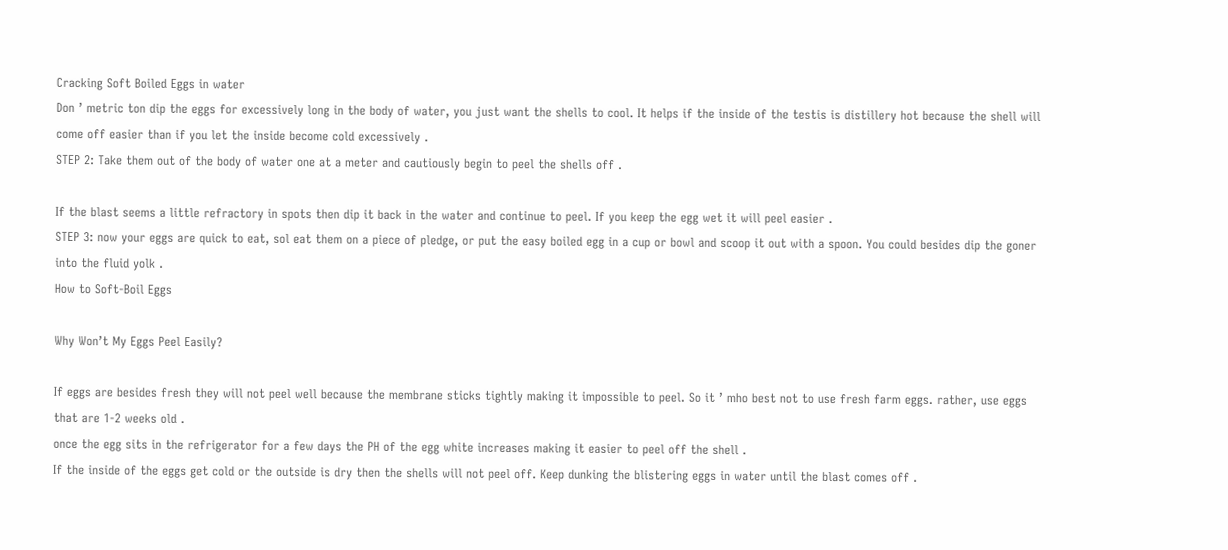Cracking Soft Boiled Eggs in water
Don ’ metric ton dip the eggs for excessively long in the body of water, you just want the shells to cool. It helps if the inside of the testis is distillery hot because the shell will come off easier than if you let the inside become cold excessively .
STEP 2: Take them out of the body of water one at a meter and cautiously begin to peel the shells off .

If the blast seems a little refractory in spots then dip it back in the water and continue to peel. If you keep the egg wet it will peel easier .
STEP 3: now your eggs are quick to eat, sol eat them on a piece of pledge, or put the easy boiled egg in a cup or bowl and scoop it out with a spoon. You could besides dip the goner into the fluid yolk .
How to Soft-Boil Eggs

Why Won’t My Eggs Peel Easily?

If eggs are besides fresh they will not peel well because the membrane sticks tightly making it impossible to peel. So it ’ mho best not to use fresh farm eggs. rather, use eggs that are 1-2 weeks old .
once the egg sits in the refrigerator for a few days the PH of the egg white increases making it easier to peel off the shell .
If the inside of the eggs get cold or the outside is dry then the shells will not peel off. Keep dunking the blistering eggs in water until the blast comes off .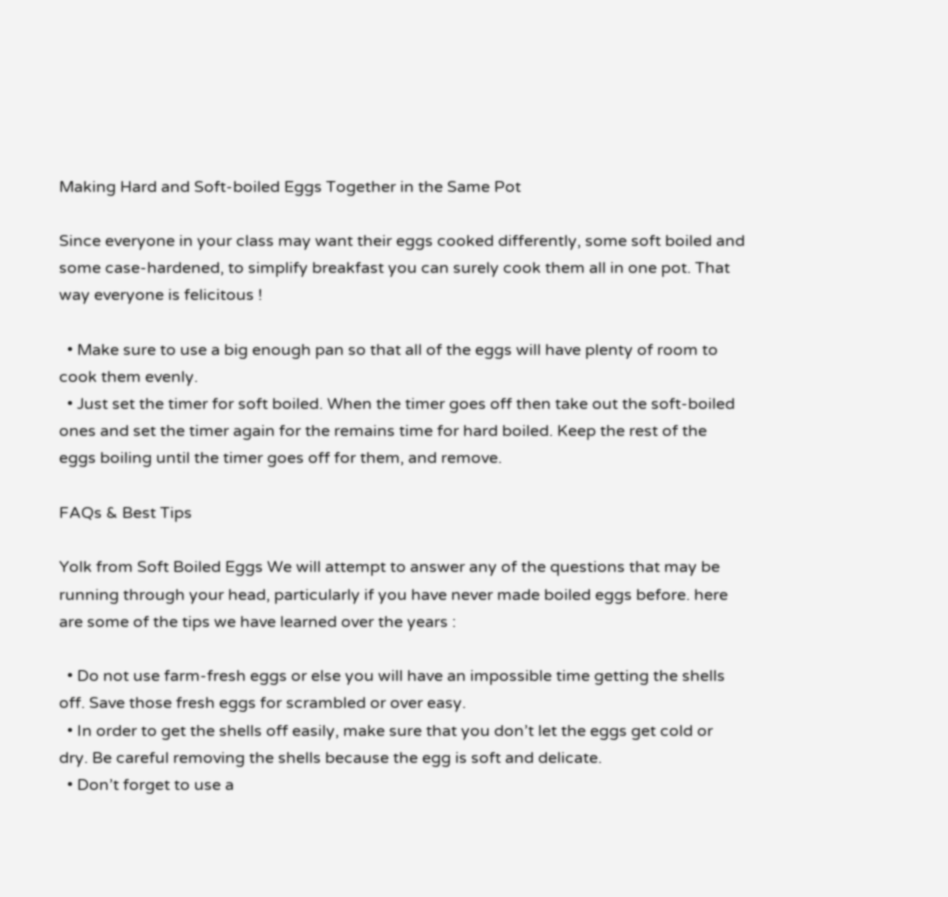Making Hard and Soft-boiled Eggs Together in the Same Pot

Since everyone in your class may want their eggs cooked differently, some soft boiled and some case-hardened, to simplify breakfast you can surely cook them all in one pot. That way everyone is felicitous !

  • Make sure to use a big enough pan so that all of the eggs will have plenty of room to cook them evenly.
  • Just set the timer for soft boiled. When the timer goes off then take out the soft-boiled ones and set the timer again for the remains time for hard boiled. Keep the rest of the eggs boiling until the timer goes off for them, and remove.

FAQs & Best Tips

Yolk from Soft Boiled Eggs We will attempt to answer any of the questions that may be running through your head, particularly if you have never made boiled eggs before. here are some of the tips we have learned over the years :

  • Do not use farm-fresh eggs or else you will have an impossible time getting the shells off. Save those fresh eggs for scrambled or over easy.
  • In order to get the shells off easily, make sure that you don’t let the eggs get cold or dry. Be careful removing the shells because the egg is soft and delicate.
  • Don’t forget to use a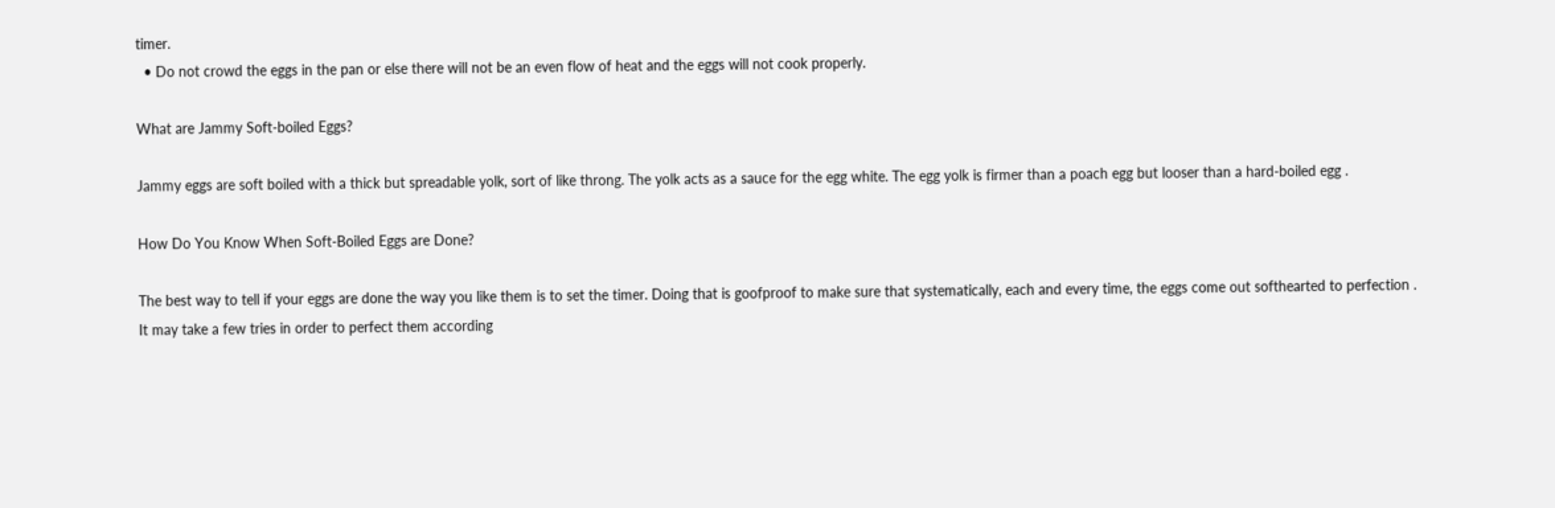timer.
  • Do not crowd the eggs in the pan or else there will not be an even flow of heat and the eggs will not cook properly.

What are Jammy Soft-boiled Eggs?

Jammy eggs are soft boiled with a thick but spreadable yolk, sort of like throng. The yolk acts as a sauce for the egg white. The egg yolk is firmer than a poach egg but looser than a hard-boiled egg .

How Do You Know When Soft-Boiled Eggs are Done?

The best way to tell if your eggs are done the way you like them is to set the timer. Doing that is goofproof to make sure that systematically, each and every time, the eggs come out softhearted to perfection .
It may take a few tries in order to perfect them according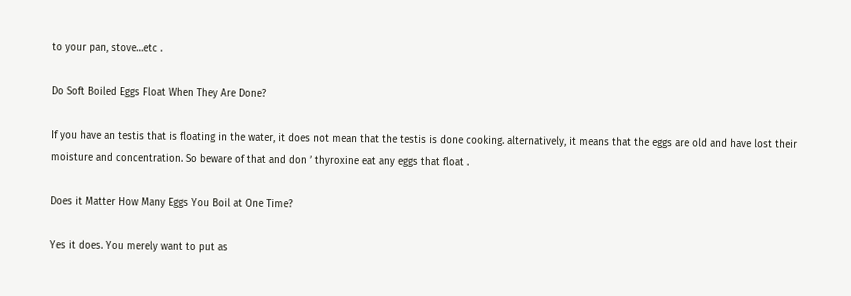to your pan, stove…etc .

Do Soft Boiled Eggs Float When They Are Done?

If you have an testis that is floating in the water, it does not mean that the testis is done cooking. alternatively, it means that the eggs are old and have lost their moisture and concentration. So beware of that and don ’ thyroxine eat any eggs that float .

Does it Matter How Many Eggs You Boil at One Time?

Yes it does. You merely want to put as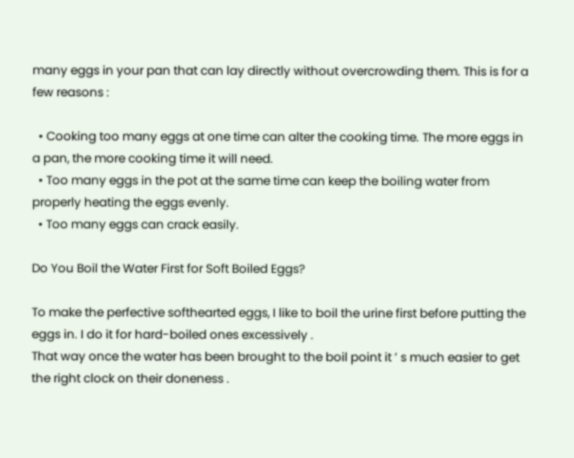many eggs in your pan that can lay directly without overcrowding them. This is for a few reasons :

  • Cooking too many eggs at one time can alter the cooking time. The more eggs in a pan, the more cooking time it will need.
  • Too many eggs in the pot at the same time can keep the boiling water from properly heating the eggs evenly.
  • Too many eggs can crack easily.

Do You Boil the Water First for Soft Boiled Eggs?

To make the perfective softhearted eggs, I like to boil the urine first before putting the eggs in. I do it for hard-boiled ones excessively .
That way once the water has been brought to the boil point it ’ s much easier to get the right clock on their doneness .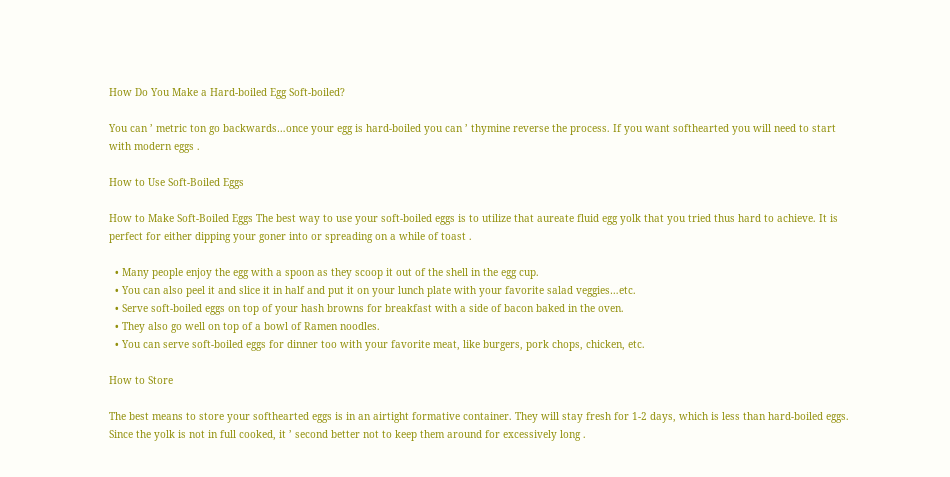How Do You Make a Hard-boiled Egg Soft-boiled?

You can ’ metric ton go backwards…once your egg is hard-boiled you can ’ thymine reverse the process. If you want softhearted you will need to start with modern eggs .

How to Use Soft-Boiled Eggs

How to Make Soft-Boiled Eggs The best way to use your soft-boiled eggs is to utilize that aureate fluid egg yolk that you tried thus hard to achieve. It is perfect for either dipping your goner into or spreading on a while of toast .

  • Many people enjoy the egg with a spoon as they scoop it out of the shell in the egg cup.
  • You can also peel it and slice it in half and put it on your lunch plate with your favorite salad veggies…etc.
  • Serve soft-boiled eggs on top of your hash browns for breakfast with a side of bacon baked in the oven.
  • They also go well on top of a bowl of Ramen noodles.
  • You can serve soft-boiled eggs for dinner too with your favorite meat, like burgers, pork chops, chicken, etc.

How to Store

The best means to store your softhearted eggs is in an airtight formative container. They will stay fresh for 1-2 days, which is less than hard-boiled eggs. Since the yolk is not in full cooked, it ’ second better not to keep them around for excessively long .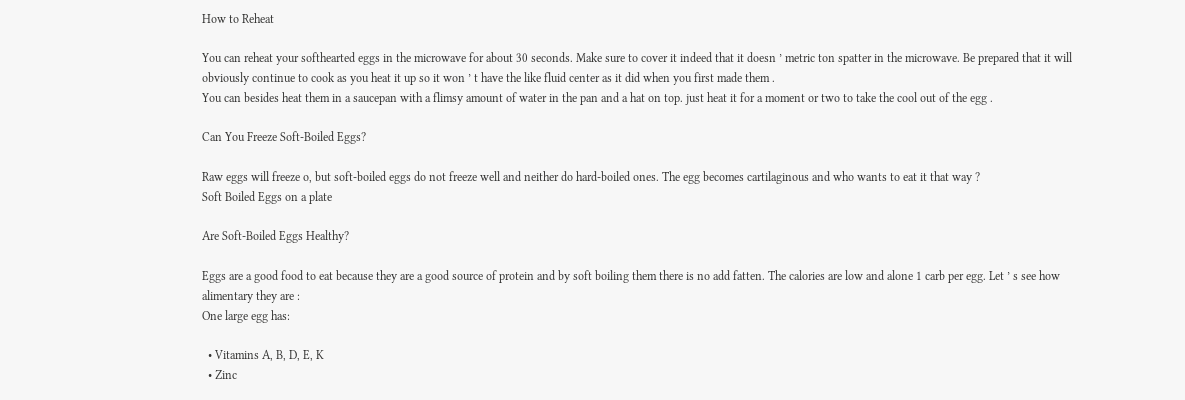How to Reheat

You can reheat your softhearted eggs in the microwave for about 30 seconds. Make sure to cover it indeed that it doesn ’ metric ton spatter in the microwave. Be prepared that it will obviously continue to cook as you heat it up so it won ’ t have the like fluid center as it did when you first made them .
You can besides heat them in a saucepan with a flimsy amount of water in the pan and a hat on top. just heat it for a moment or two to take the cool out of the egg .

Can You Freeze Soft-Boiled Eggs?

Raw eggs will freeze o, but soft-boiled eggs do not freeze well and neither do hard-boiled ones. The egg becomes cartilaginous and who wants to eat it that way ?
Soft Boiled Eggs on a plate

Are Soft-Boiled Eggs Healthy?

Eggs are a good food to eat because they are a good source of protein and by soft boiling them there is no add fatten. The calories are low and alone 1 carb per egg. Let ’ s see how alimentary they are :
One large egg has:

  • Vitamins A, B, D, E, K
  • Zinc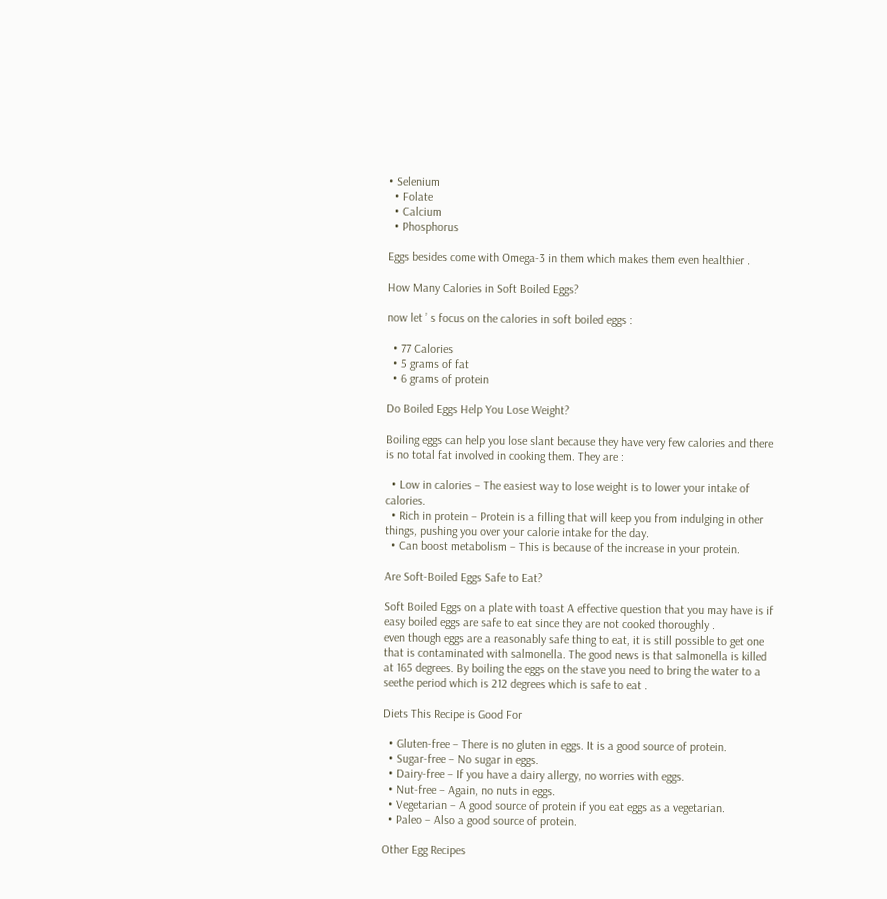• Selenium
  • Folate
  • Calcium
  • Phosphorus

Eggs besides come with Omega-3 in them which makes them even healthier .

How Many Calories in Soft Boiled Eggs?

now let ’ s focus on the calories in soft boiled eggs :

  • 77 Calories
  • 5 grams of fat
  • 6 grams of protein

Do Boiled Eggs Help You Lose Weight?

Boiling eggs can help you lose slant because they have very few calories and there is no total fat involved in cooking them. They are :

  • Low in calories – The easiest way to lose weight is to lower your intake of calories.
  • Rich in protein – Protein is a filling that will keep you from indulging in other things, pushing you over your calorie intake for the day.
  • Can boost metabolism – This is because of the increase in your protein.

Are Soft-Boiled Eggs Safe to Eat?

Soft Boiled Eggs on a plate with toast A effective question that you may have is if easy boiled eggs are safe to eat since they are not cooked thoroughly .
even though eggs are a reasonably safe thing to eat, it is still possible to get one that is contaminated with salmonella. The good news is that salmonella is killed at 165 degrees. By boiling the eggs on the stave you need to bring the water to a seethe period which is 212 degrees which is safe to eat .

Diets This Recipe is Good For

  • Gluten-free – There is no gluten in eggs. It is a good source of protein.
  • Sugar-free – No sugar in eggs.
  • Dairy-free – If you have a dairy allergy, no worries with eggs.
  • Nut-free – Again, no nuts in eggs.
  • Vegetarian – A good source of protein if you eat eggs as a vegetarian.
  • Paleo – Also a good source of protein.

Other Egg Recipes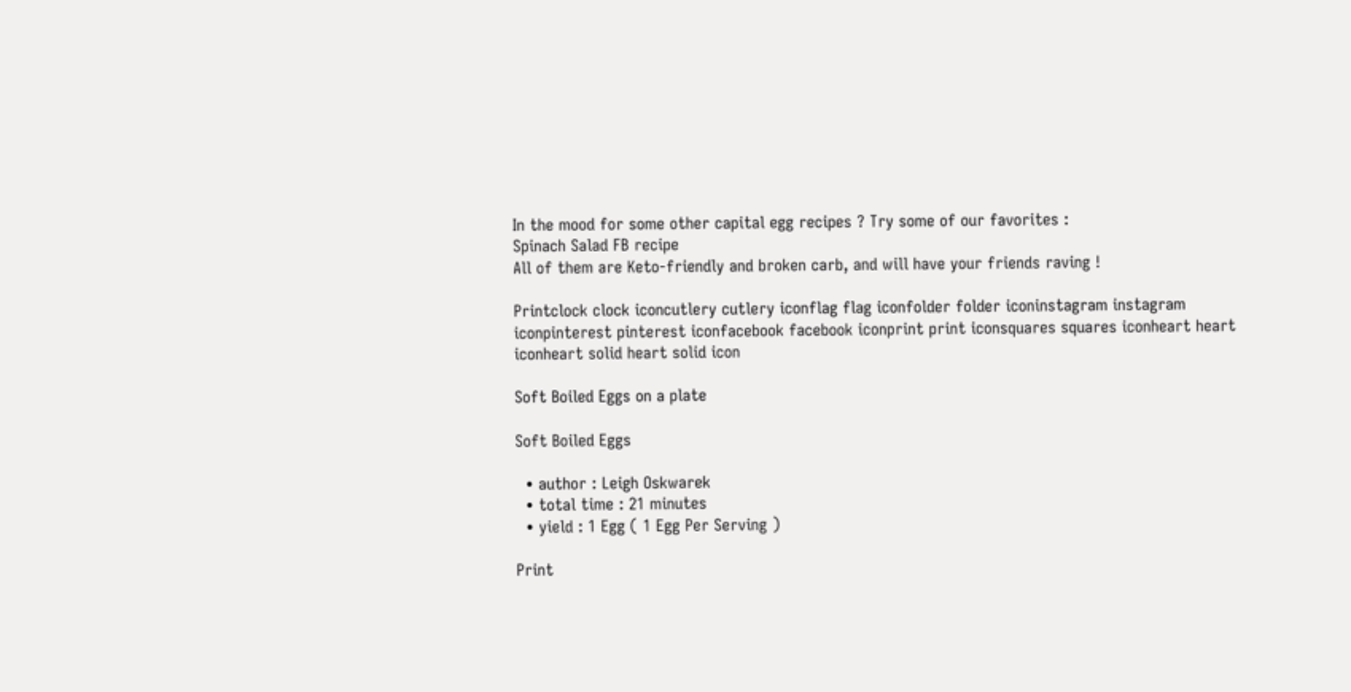In the mood for some other capital egg recipes ? Try some of our favorites :
Spinach Salad FB recipe
All of them are Keto-friendly and broken carb, and will have your friends raving !

Printclock clock iconcutlery cutlery iconflag flag iconfolder folder iconinstagram instagram iconpinterest pinterest iconfacebook facebook iconprint print iconsquares squares iconheart heart iconheart solid heart solid icon

Soft Boiled Eggs on a plate

Soft Boiled Eggs

  • author : Leigh Oskwarek
  • total time : 21 minutes
  • yield : 1 Egg ( 1 Egg Per Serving )

Print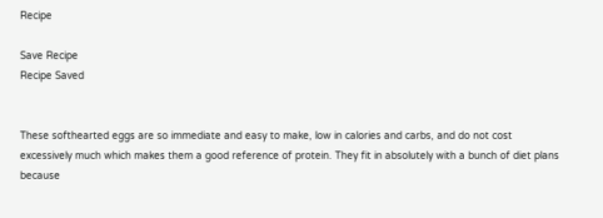Recipe

Save Recipe
Recipe Saved


These softhearted eggs are so immediate and easy to make, low in calories and carbs, and do not cost excessively much which makes them a good reference of protein. They fit in absolutely with a bunch of diet plans because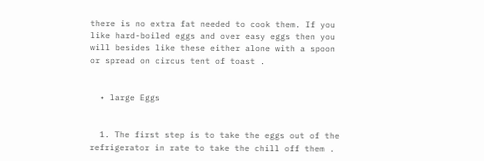there is no extra fat needed to cook them. If you like hard-boiled eggs and over easy eggs then you will besides like these either alone with a spoon or spread on circus tent of toast .


  • large Eggs


  1. The first step is to take the eggs out of the refrigerator in rate to take the chill off them .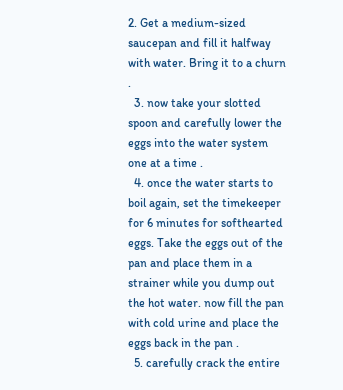2. Get a medium-sized saucepan and fill it halfway with water. Bring it to a churn .
  3. now take your slotted spoon and carefully lower the eggs into the water system one at a time .
  4. once the water starts to boil again, set the timekeeper for 6 minutes for softhearted eggs. Take the eggs out of the pan and place them in a strainer while you dump out the hot water. now fill the pan with cold urine and place the eggs back in the pan .
  5. carefully crack the entire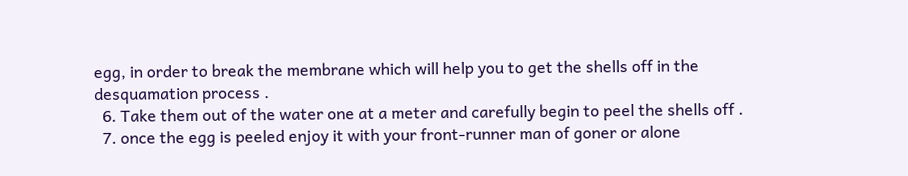egg, in order to break the membrane which will help you to get the shells off in the desquamation process .
  6. Take them out of the water one at a meter and carefully begin to peel the shells off .
  7. once the egg is peeled enjoy it with your front-runner man of goner or alone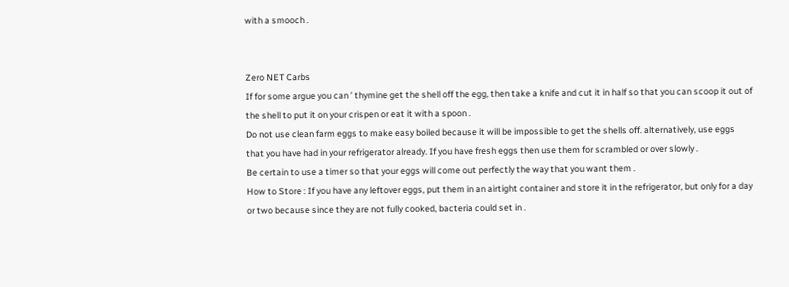with a smooch .


Zero NET Carbs
If for some argue you can ’ thymine get the shell off the egg, then take a knife and cut it in half so that you can scoop it out of the shell to put it on your crispen or eat it with a spoon .
Do not use clean farm eggs to make easy boiled because it will be impossible to get the shells off. alternatively, use eggs that you have had in your refrigerator already. If you have fresh eggs then use them for scrambled or over slowly .
Be certain to use a timer so that your eggs will come out perfectly the way that you want them .
How to Store : If you have any leftover eggs, put them in an airtight container and store it in the refrigerator, but only for a day or two because since they are not fully cooked, bacteria could set in .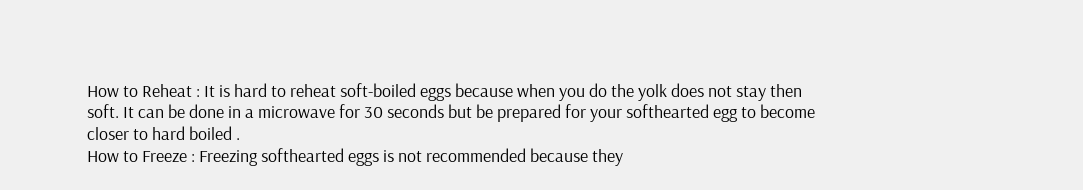How to Reheat : It is hard to reheat soft-boiled eggs because when you do the yolk does not stay then soft. It can be done in a microwave for 30 seconds but be prepared for your softhearted egg to become closer to hard boiled .
How to Freeze : Freezing softhearted eggs is not recommended because they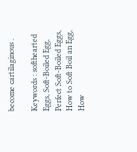become cartilaginous .

Keywords : softhearted Eggs, Soft-Boiled Egg, Perfect Soft-Boiled Eggs, How to Soft Boil an Egg, How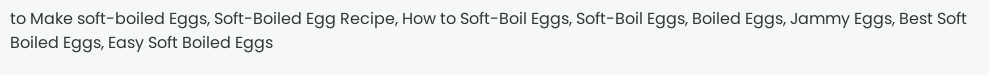to Make soft-boiled Eggs, Soft-Boiled Egg Recipe, How to Soft-Boil Eggs, Soft-Boil Eggs, Boiled Eggs, Jammy Eggs, Best Soft Boiled Eggs, Easy Soft Boiled Eggs